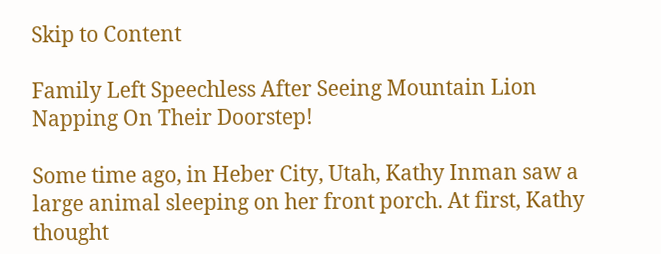Skip to Content

Family Left Speechless After Seeing Mountain Lion Napping On Their Doorstep!

Some time ago, in Heber City, Utah, Kathy Inman saw a large animal sleeping on her front porch. At first, Kathy thought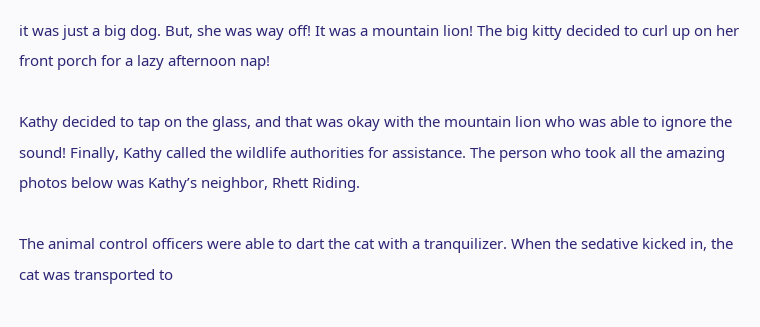it was just a big dog. But, she was way off! It was a mountain lion! The big kitty decided to curl up on her front porch for a lazy afternoon nap!

Kathy decided to tap on the glass, and that was okay with the mountain lion who was able to ignore the sound! Finally, Kathy called the wildlife authorities for assistance. The person who took all the amazing photos below was Kathy’s neighbor, Rhett Riding.

The animal control officers were able to dart the cat with a tranquilizer. When the sedative kicked in, the cat was transported to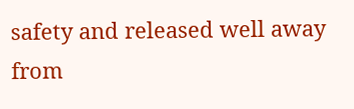safety and released well away from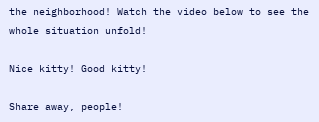the neighborhood! Watch the video below to see the whole situation unfold!

Nice kitty! Good kitty!

Share away, people!